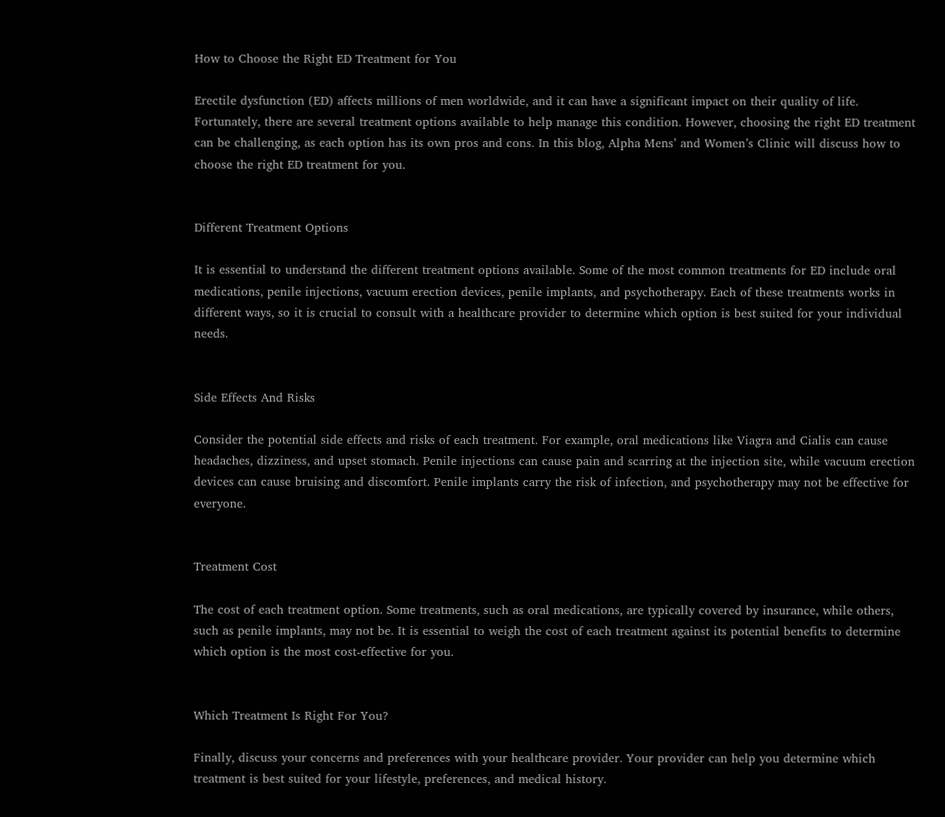How to Choose the Right ED Treatment for You

Erectile dysfunction (ED) affects millions of men worldwide, and it can have a significant impact on their quality of life. Fortunately, there are several treatment options available to help manage this condition. However, choosing the right ED treatment can be challenging, as each option has its own pros and cons. In this blog, Alpha Mens’ and Women’s Clinic will discuss how to choose the right ED treatment for you.


Different Treatment Options

It is essential to understand the different treatment options available. Some of the most common treatments for ED include oral medications, penile injections, vacuum erection devices, penile implants, and psychotherapy. Each of these treatments works in different ways, so it is crucial to consult with a healthcare provider to determine which option is best suited for your individual needs.


Side Effects And Risks

Consider the potential side effects and risks of each treatment. For example, oral medications like Viagra and Cialis can cause headaches, dizziness, and upset stomach. Penile injections can cause pain and scarring at the injection site, while vacuum erection devices can cause bruising and discomfort. Penile implants carry the risk of infection, and psychotherapy may not be effective for everyone.


Treatment Cost

The cost of each treatment option. Some treatments, such as oral medications, are typically covered by insurance, while others, such as penile implants, may not be. It is essential to weigh the cost of each treatment against its potential benefits to determine which option is the most cost-effective for you.


Which Treatment Is Right For You?

Finally, discuss your concerns and preferences with your healthcare provider. Your provider can help you determine which treatment is best suited for your lifestyle, preferences, and medical history.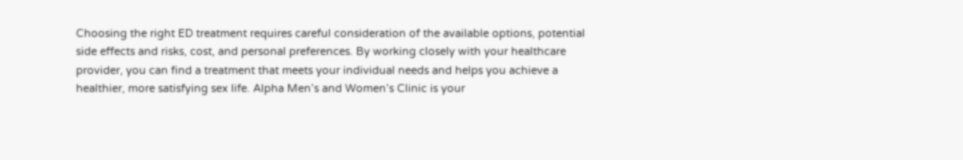Choosing the right ED treatment requires careful consideration of the available options, potential side effects and risks, cost, and personal preferences. By working closely with your healthcare provider, you can find a treatment that meets your individual needs and helps you achieve a healthier, more satisfying sex life. Alpha Men’s and Women’s Clinic is your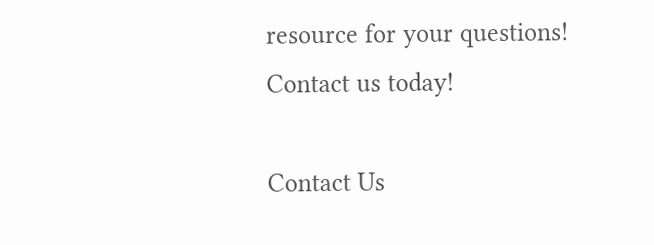resource for your questions! Contact us today!

Contact Us